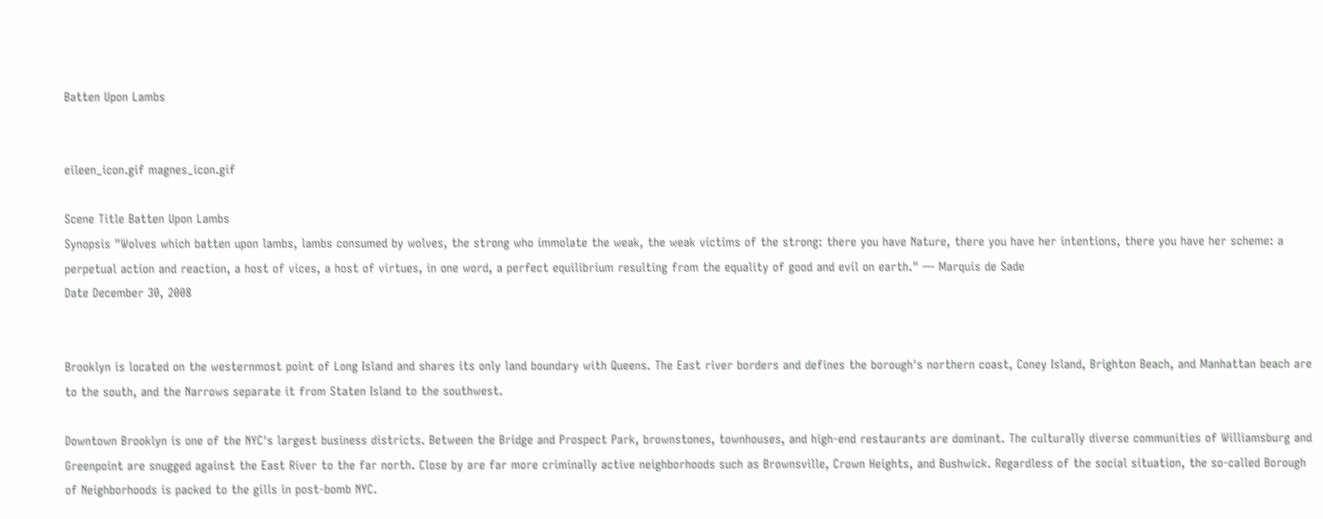Batten Upon Lambs


eileen_icon.gif magnes_icon.gif

Scene Title Batten Upon Lambs
Synopsis "Wolves which batten upon lambs, lambs consumed by wolves, the strong who immolate the weak, the weak victims of the strong: there you have Nature, there you have her intentions, there you have her scheme: a perpetual action and reaction, a host of vices, a host of virtues, in one word, a perfect equilibrium resulting from the equality of good and evil on earth." — Marquis de Sade
Date December 30, 2008


Brooklyn is located on the westernmost point of Long Island and shares its only land boundary with Queens. The East river borders and defines the borough's northern coast, Coney Island, Brighton Beach, and Manhattan beach are to the south, and the Narrows separate it from Staten Island to the southwest.

Downtown Brooklyn is one of the NYC's largest business districts. Between the Bridge and Prospect Park, brownstones, townhouses, and high-end restaurants are dominant. The culturally diverse communities of Williamsburg and Greenpoint are snugged against the East River to the far north. Close by are far more criminally active neighborhoods such as Brownsville, Crown Heights, and Bushwick. Regardless of the social situation, the so-called Borough of Neighborhoods is packed to the gills in post-bomb NYC.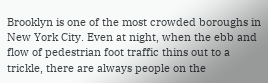Brooklyn is one of the most crowded boroughs in New York City. Even at night, when the ebb and flow of pedestrian foot traffic thins out to a trickle, there are always people on the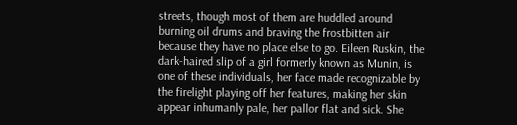streets, though most of them are huddled around burning oil drums and braving the frostbitten air because they have no place else to go. Eileen Ruskin, the dark-haired slip of a girl formerly known as Munin, is one of these individuals, her face made recognizable by the firelight playing off her features, making her skin appear inhumanly pale, her pallor flat and sick. She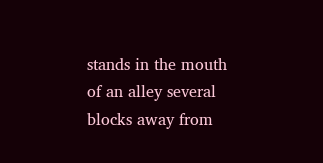stands in the mouth of an alley several blocks away from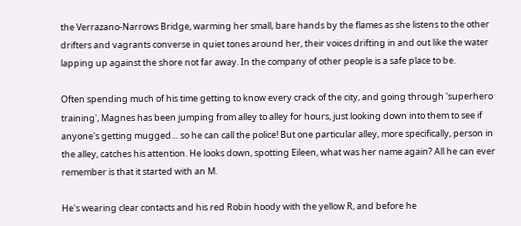the Verrazano-Narrows Bridge, warming her small, bare hands by the flames as she listens to the other drifters and vagrants converse in quiet tones around her, their voices drifting in and out like the water lapping up against the shore not far away. In the company of other people is a safe place to be.

Often spending much of his time getting to know every crack of the city, and going through 'superhero training', Magnes has been jumping from alley to alley for hours, just looking down into them to see if anyone's getting mugged… so he can call the police! But one particular alley, more specifically, person in the alley, catches his attention. He looks down, spotting Eileen, what was her name again? All he can ever remember is that it started with an M.

He's wearing clear contacts and his red Robin hoody with the yellow R, and before he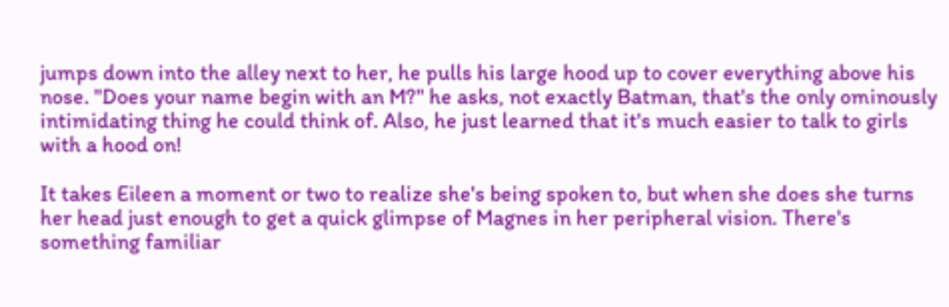jumps down into the alley next to her, he pulls his large hood up to cover everything above his nose. "Does your name begin with an M?" he asks, not exactly Batman, that's the only ominously intimidating thing he could think of. Also, he just learned that it's much easier to talk to girls with a hood on!

It takes Eileen a moment or two to realize she's being spoken to, but when she does she turns her head just enough to get a quick glimpse of Magnes in her peripheral vision. There's something familiar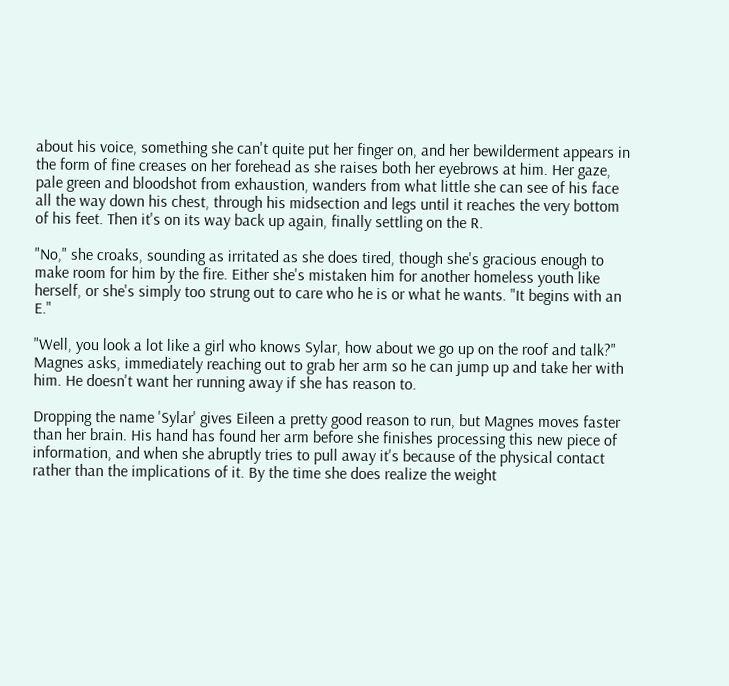about his voice, something she can't quite put her finger on, and her bewilderment appears in the form of fine creases on her forehead as she raises both her eyebrows at him. Her gaze, pale green and bloodshot from exhaustion, wanders from what little she can see of his face all the way down his chest, through his midsection and legs until it reaches the very bottom of his feet. Then it's on its way back up again, finally settling on the R.

"No," she croaks, sounding as irritated as she does tired, though she's gracious enough to make room for him by the fire. Either she's mistaken him for another homeless youth like herself, or she's simply too strung out to care who he is or what he wants. "It begins with an E."

"Well, you look a lot like a girl who knows Sylar, how about we go up on the roof and talk?" Magnes asks, immediately reaching out to grab her arm so he can jump up and take her with him. He doesn't want her running away if she has reason to.

Dropping the name 'Sylar' gives Eileen a pretty good reason to run, but Magnes moves faster than her brain. His hand has found her arm before she finishes processing this new piece of information, and when she abruptly tries to pull away it's because of the physical contact rather than the implications of it. By the time she does realize the weight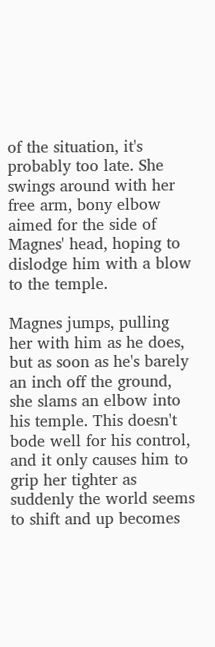of the situation, it's probably too late. She swings around with her free arm, bony elbow aimed for the side of Magnes' head, hoping to dislodge him with a blow to the temple.

Magnes jumps, pulling her with him as he does, but as soon as he's barely an inch off the ground, she slams an elbow into his temple. This doesn't bode well for his control, and it only causes him to grip her tighter as suddenly the world seems to shift and up becomes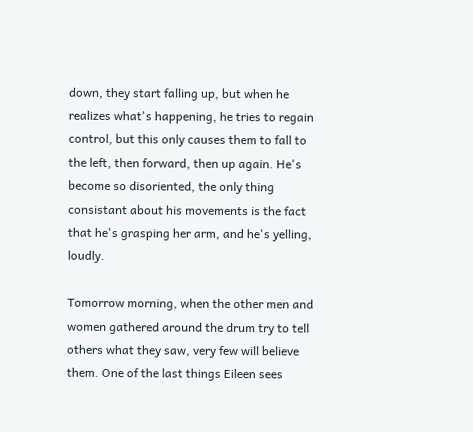down, they start falling up, but when he realizes what's happening, he tries to regain control, but this only causes them to fall to the left, then forward, then up again. He's become so disoriented, the only thing consistant about his movements is the fact that he's grasping her arm, and he's yelling, loudly.

Tomorrow morning, when the other men and women gathered around the drum try to tell others what they saw, very few will believe them. One of the last things Eileen sees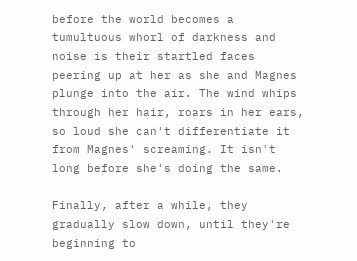before the world becomes a tumultuous whorl of darkness and noise is their startled faces peering up at her as she and Magnes plunge into the air. The wind whips through her hair, roars in her ears, so loud she can't differentiate it from Magnes' screaming. It isn't long before she's doing the same.

Finally, after a while, they gradually slow down, until they're beginning to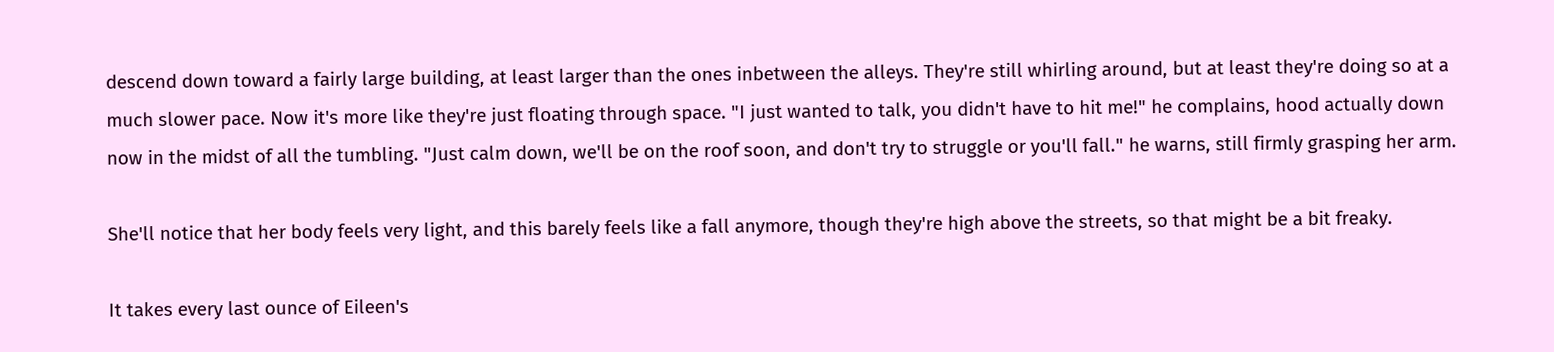descend down toward a fairly large building, at least larger than the ones inbetween the alleys. They're still whirling around, but at least they're doing so at a much slower pace. Now it's more like they're just floating through space. "I just wanted to talk, you didn't have to hit me!" he complains, hood actually down now in the midst of all the tumbling. "Just calm down, we'll be on the roof soon, and don't try to struggle or you'll fall." he warns, still firmly grasping her arm.

She'll notice that her body feels very light, and this barely feels like a fall anymore, though they're high above the streets, so that might be a bit freaky.

It takes every last ounce of Eileen's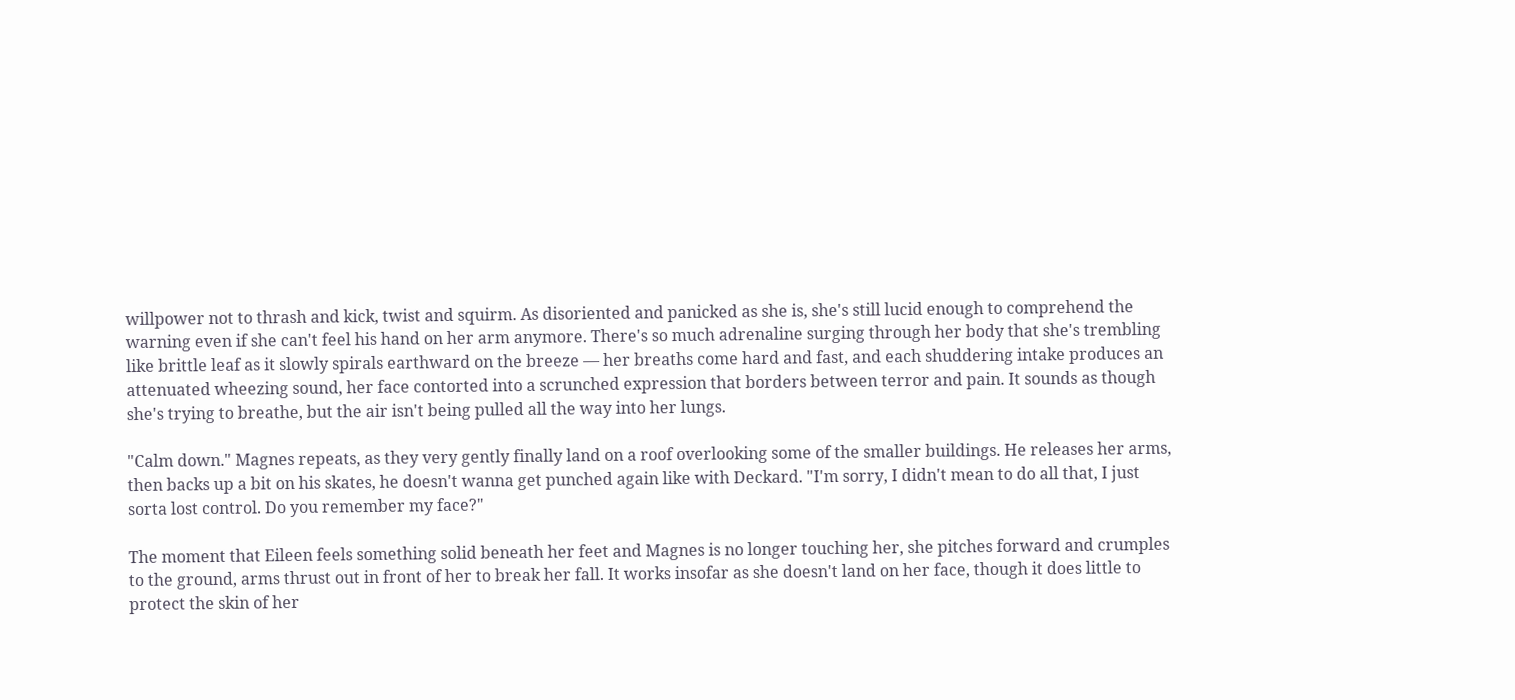willpower not to thrash and kick, twist and squirm. As disoriented and panicked as she is, she's still lucid enough to comprehend the warning even if she can't feel his hand on her arm anymore. There's so much adrenaline surging through her body that she's trembling like brittle leaf as it slowly spirals earthward on the breeze — her breaths come hard and fast, and each shuddering intake produces an attenuated wheezing sound, her face contorted into a scrunched expression that borders between terror and pain. It sounds as though she's trying to breathe, but the air isn't being pulled all the way into her lungs.

"Calm down." Magnes repeats, as they very gently finally land on a roof overlooking some of the smaller buildings. He releases her arms, then backs up a bit on his skates, he doesn't wanna get punched again like with Deckard. "I'm sorry, I didn't mean to do all that, I just sorta lost control. Do you remember my face?"

The moment that Eileen feels something solid beneath her feet and Magnes is no longer touching her, she pitches forward and crumples to the ground, arms thrust out in front of her to break her fall. It works insofar as she doesn't land on her face, though it does little to protect the skin of her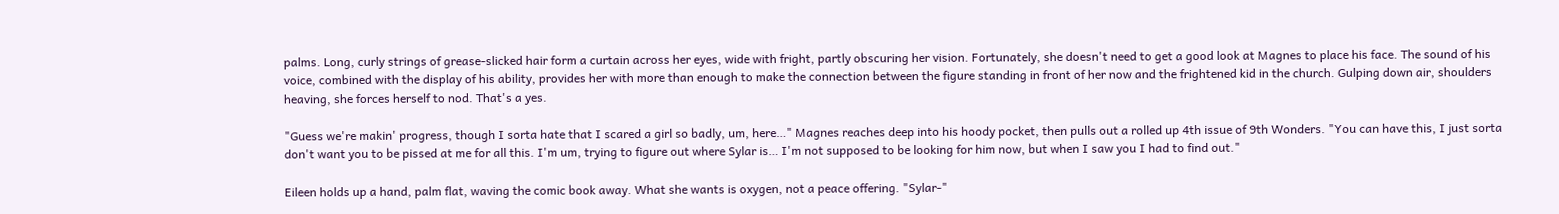palms. Long, curly strings of grease-slicked hair form a curtain across her eyes, wide with fright, partly obscuring her vision. Fortunately, she doesn't need to get a good look at Magnes to place his face. The sound of his voice, combined with the display of his ability, provides her with more than enough to make the connection between the figure standing in front of her now and the frightened kid in the church. Gulping down air, shoulders heaving, she forces herself to nod. That's a yes.

"Guess we're makin' progress, though I sorta hate that I scared a girl so badly, um, here…" Magnes reaches deep into his hoody pocket, then pulls out a rolled up 4th issue of 9th Wonders. "You can have this, I just sorta don't want you to be pissed at me for all this. I'm um, trying to figure out where Sylar is… I'm not supposed to be looking for him now, but when I saw you I had to find out."

Eileen holds up a hand, palm flat, waving the comic book away. What she wants is oxygen, not a peace offering. "Sylar-"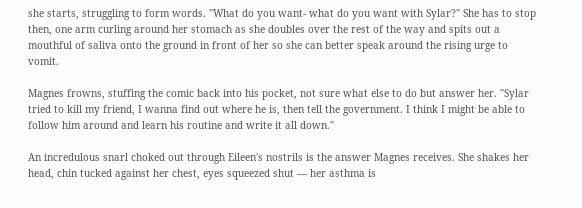she starts, struggling to form words. "What do you want- what do you want with Sylar?" She has to stop then, one arm curling around her stomach as she doubles over the rest of the way and spits out a mouthful of saliva onto the ground in front of her so she can better speak around the rising urge to vomit.

Magnes frowns, stuffing the comic back into his pocket, not sure what else to do but answer her. "Sylar tried to kill my friend, I wanna find out where he is, then tell the government. I think I might be able to follow him around and learn his routine and write it all down."

An incredulous snarl choked out through Eileen's nostrils is the answer Magnes receives. She shakes her head, chin tucked against her chest, eyes squeezed shut — her asthma is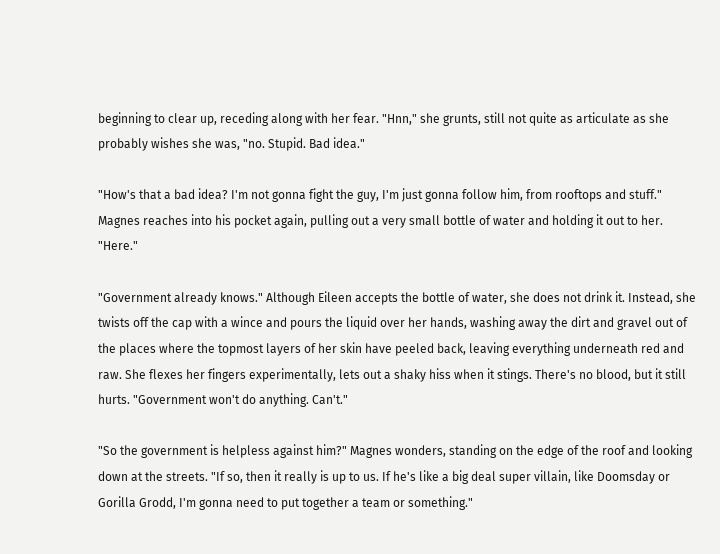beginning to clear up, receding along with her fear. "Hnn," she grunts, still not quite as articulate as she probably wishes she was, "no. Stupid. Bad idea."

"How's that a bad idea? I'm not gonna fight the guy, I'm just gonna follow him, from rooftops and stuff." Magnes reaches into his pocket again, pulling out a very small bottle of water and holding it out to her. "Here."

"Government already knows." Although Eileen accepts the bottle of water, she does not drink it. Instead, she twists off the cap with a wince and pours the liquid over her hands, washing away the dirt and gravel out of the places where the topmost layers of her skin have peeled back, leaving everything underneath red and raw. She flexes her fingers experimentally, lets out a shaky hiss when it stings. There's no blood, but it still hurts. "Government won't do anything. Can't."

"So the government is helpless against him?" Magnes wonders, standing on the edge of the roof and looking down at the streets. "If so, then it really is up to us. If he's like a big deal super villain, like Doomsday or Gorilla Grodd, I'm gonna need to put together a team or something."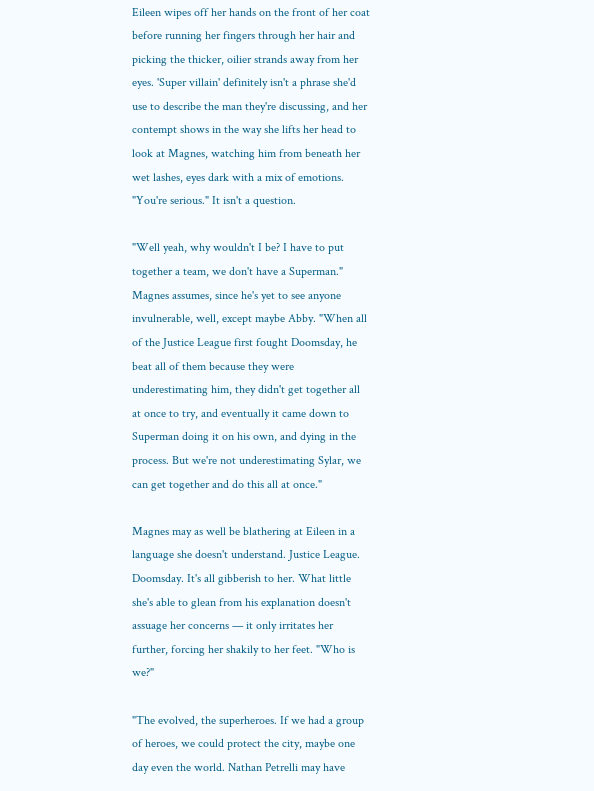Eileen wipes off her hands on the front of her coat before running her fingers through her hair and picking the thicker, oilier strands away from her eyes. 'Super villain' definitely isn't a phrase she'd use to describe the man they're discussing, and her contempt shows in the way she lifts her head to look at Magnes, watching him from beneath her wet lashes, eyes dark with a mix of emotions. "You're serious." It isn't a question.

"Well yeah, why wouldn't I be? I have to put together a team, we don't have a Superman." Magnes assumes, since he's yet to see anyone invulnerable, well, except maybe Abby. "When all of the Justice League first fought Doomsday, he beat all of them because they were underestimating him, they didn't get together all at once to try, and eventually it came down to Superman doing it on his own, and dying in the process. But we're not underestimating Sylar, we can get together and do this all at once."

Magnes may as well be blathering at Eileen in a language she doesn't understand. Justice League. Doomsday. It's all gibberish to her. What little she's able to glean from his explanation doesn't assuage her concerns — it only irritates her further, forcing her shakily to her feet. "Who is we?"

"The evolved, the superheroes. If we had a group of heroes, we could protect the city, maybe one day even the world. Nathan Petrelli may have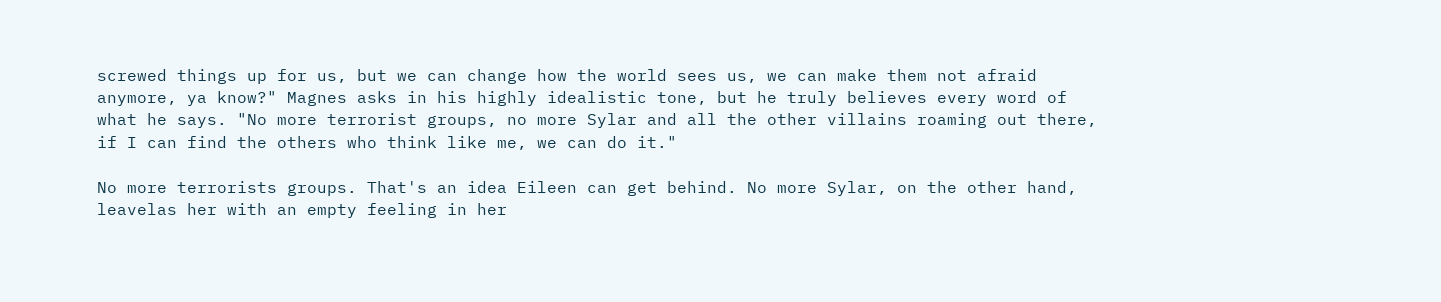screwed things up for us, but we can change how the world sees us, we can make them not afraid anymore, ya know?" Magnes asks in his highly idealistic tone, but he truly believes every word of what he says. "No more terrorist groups, no more Sylar and all the other villains roaming out there, if I can find the others who think like me, we can do it."

No more terrorists groups. That's an idea Eileen can get behind. No more Sylar, on the other hand, leavelas her with an empty feeling in her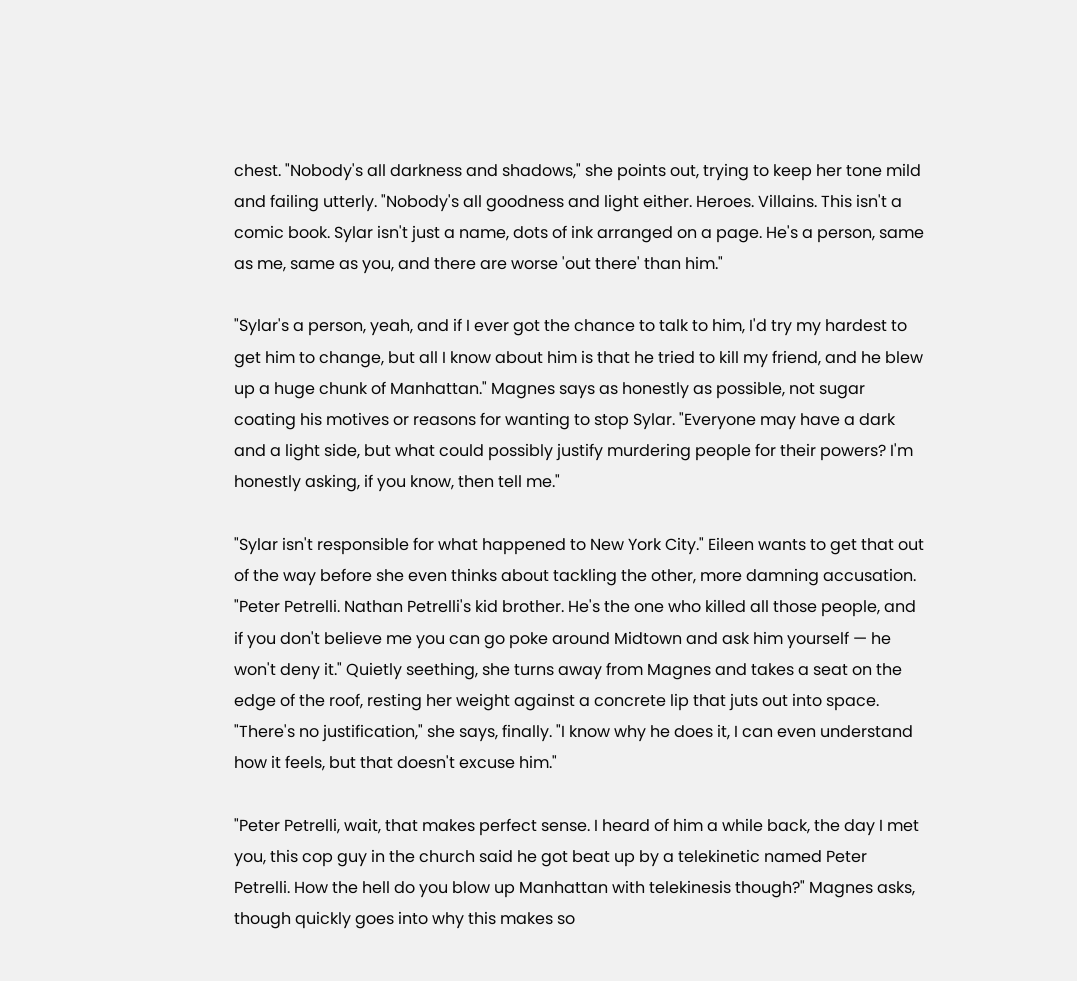chest. "Nobody's all darkness and shadows," she points out, trying to keep her tone mild and failing utterly. "Nobody's all goodness and light either. Heroes. Villains. This isn't a comic book. Sylar isn't just a name, dots of ink arranged on a page. He's a person, same as me, same as you, and there are worse 'out there' than him."

"Sylar's a person, yeah, and if I ever got the chance to talk to him, I'd try my hardest to get him to change, but all I know about him is that he tried to kill my friend, and he blew up a huge chunk of Manhattan." Magnes says as honestly as possible, not sugar coating his motives or reasons for wanting to stop Sylar. "Everyone may have a dark and a light side, but what could possibly justify murdering people for their powers? I'm honestly asking, if you know, then tell me."

"Sylar isn't responsible for what happened to New York City." Eileen wants to get that out of the way before she even thinks about tackling the other, more damning accusation. "Peter Petrelli. Nathan Petrelli's kid brother. He's the one who killed all those people, and if you don't believe me you can go poke around Midtown and ask him yourself — he won't deny it." Quietly seething, she turns away from Magnes and takes a seat on the edge of the roof, resting her weight against a concrete lip that juts out into space. "There's no justification," she says, finally. "I know why he does it, I can even understand how it feels, but that doesn't excuse him."

"Peter Petrelli, wait, that makes perfect sense. I heard of him a while back, the day I met you, this cop guy in the church said he got beat up by a telekinetic named Peter Petrelli. How the hell do you blow up Manhattan with telekinesis though?" Magnes asks, though quickly goes into why this makes so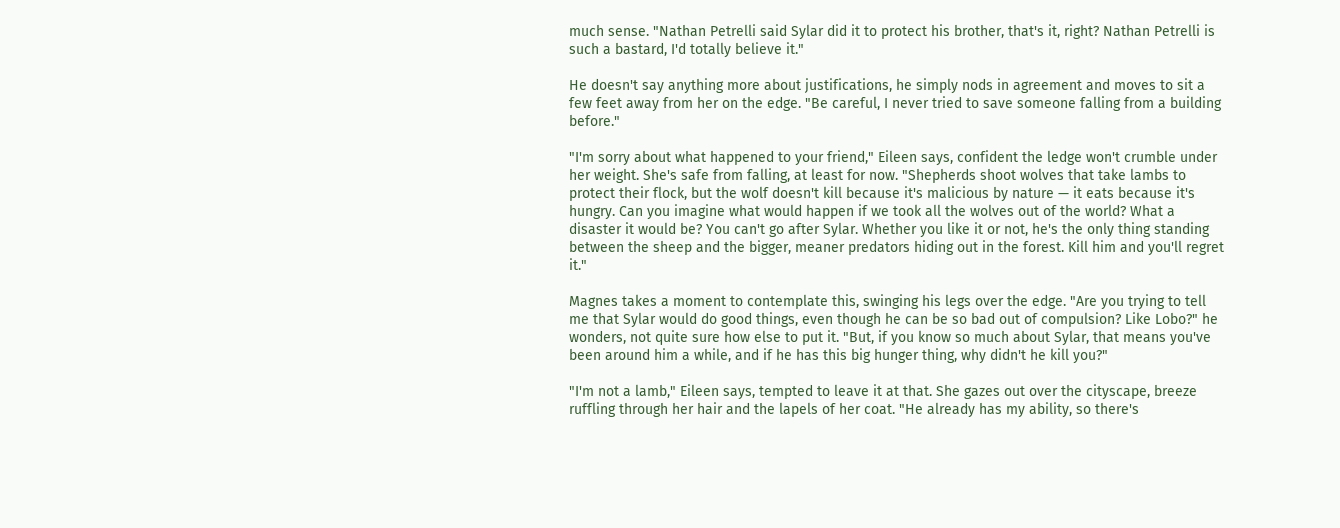much sense. "Nathan Petrelli said Sylar did it to protect his brother, that's it, right? Nathan Petrelli is such a bastard, I'd totally believe it."

He doesn't say anything more about justifications, he simply nods in agreement and moves to sit a few feet away from her on the edge. "Be careful, I never tried to save someone falling from a building before."

"I'm sorry about what happened to your friend," Eileen says, confident the ledge won't crumble under her weight. She's safe from falling, at least for now. "Shepherds shoot wolves that take lambs to protect their flock, but the wolf doesn't kill because it's malicious by nature — it eats because it's hungry. Can you imagine what would happen if we took all the wolves out of the world? What a disaster it would be? You can't go after Sylar. Whether you like it or not, he's the only thing standing between the sheep and the bigger, meaner predators hiding out in the forest. Kill him and you'll regret it."

Magnes takes a moment to contemplate this, swinging his legs over the edge. "Are you trying to tell me that Sylar would do good things, even though he can be so bad out of compulsion? Like Lobo?" he wonders, not quite sure how else to put it. "But, if you know so much about Sylar, that means you've been around him a while, and if he has this big hunger thing, why didn't he kill you?"

"I'm not a lamb," Eileen says, tempted to leave it at that. She gazes out over the cityscape, breeze ruffling through her hair and the lapels of her coat. "He already has my ability, so there's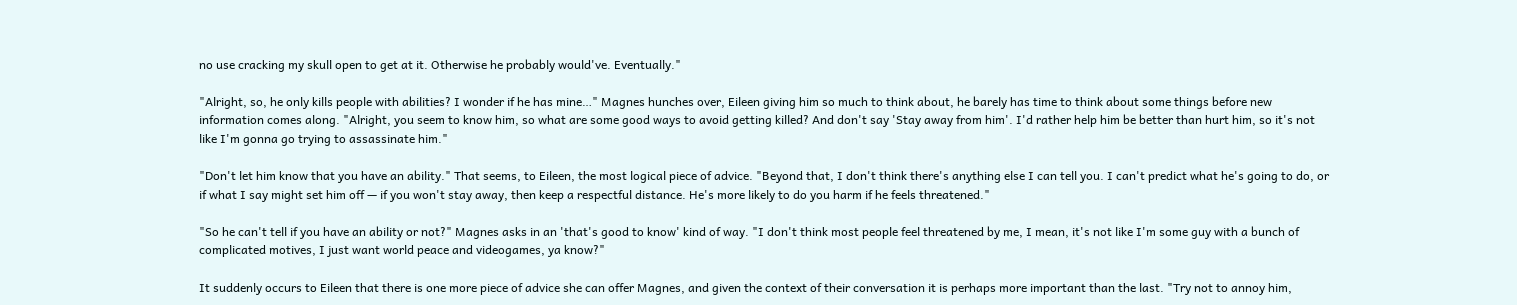no use cracking my skull open to get at it. Otherwise he probably would've. Eventually."

"Alright, so, he only kills people with abilities? I wonder if he has mine…" Magnes hunches over, Eileen giving him so much to think about, he barely has time to think about some things before new information comes along. "Alright, you seem to know him, so what are some good ways to avoid getting killed? And don't say 'Stay away from him'. I'd rather help him be better than hurt him, so it's not like I'm gonna go trying to assassinate him."

"Don't let him know that you have an ability." That seems, to Eileen, the most logical piece of advice. "Beyond that, I don't think there's anything else I can tell you. I can't predict what he's going to do, or if what I say might set him off — if you won't stay away, then keep a respectful distance. He's more likely to do you harm if he feels threatened."

"So he can't tell if you have an ability or not?" Magnes asks in an 'that's good to know' kind of way. "I don't think most people feel threatened by me, I mean, it's not like I'm some guy with a bunch of complicated motives, I just want world peace and videogames, ya know?"

It suddenly occurs to Eileen that there is one more piece of advice she can offer Magnes, and given the context of their conversation it is perhaps more important than the last. "Try not to annoy him,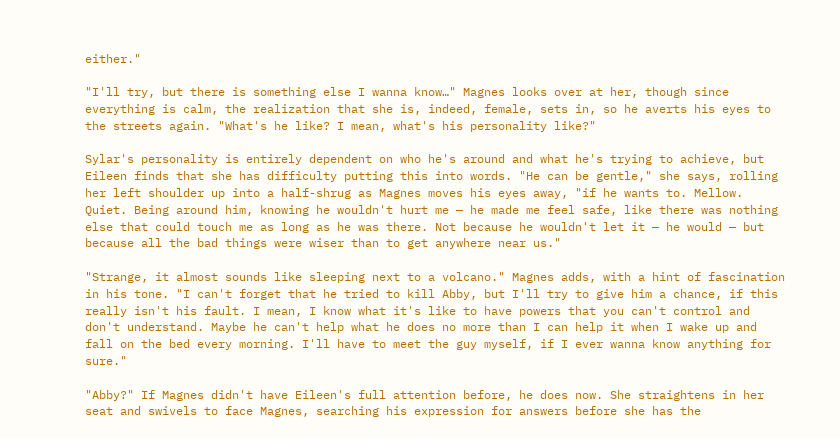either."

"I'll try, but there is something else I wanna know…" Magnes looks over at her, though since everything is calm, the realization that she is, indeed, female, sets in, so he averts his eyes to the streets again. "What's he like? I mean, what's his personality like?"

Sylar's personality is entirely dependent on who he's around and what he's trying to achieve, but Eileen finds that she has difficulty putting this into words. "He can be gentle," she says, rolling her left shoulder up into a half-shrug as Magnes moves his eyes away, "if he wants to. Mellow. Quiet. Being around him, knowing he wouldn't hurt me — he made me feel safe, like there was nothing else that could touch me as long as he was there. Not because he wouldn't let it — he would — but because all the bad things were wiser than to get anywhere near us."

"Strange, it almost sounds like sleeping next to a volcano." Magnes adds, with a hint of fascination in his tone. "I can't forget that he tried to kill Abby, but I'll try to give him a chance, if this really isn't his fault. I mean, I know what it's like to have powers that you can't control and don't understand. Maybe he can't help what he does no more than I can help it when I wake up and fall on the bed every morning. I'll have to meet the guy myself, if I ever wanna know anything for sure."

"Abby?" If Magnes didn't have Eileen's full attention before, he does now. She straightens in her seat and swivels to face Magnes, searching his expression for answers before she has the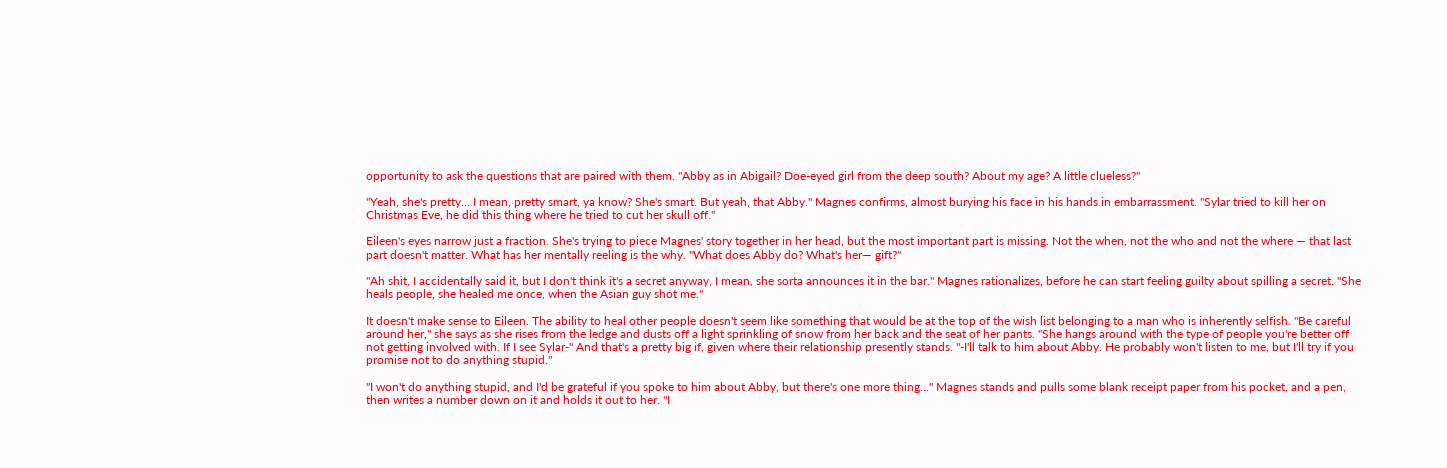opportunity to ask the questions that are paired with them. "Abby as in Abigail? Doe-eyed girl from the deep south? About my age? A little clueless?"

"Yeah, she's pretty… I mean, pretty smart, ya know? She's smart. But yeah, that Abby." Magnes confirms, almost burying his face in his hands in embarrassment. "Sylar tried to kill her on Christmas Eve, he did this thing where he tried to cut her skull off."

Eileen's eyes narrow just a fraction. She's trying to piece Magnes' story together in her head, but the most important part is missing. Not the when, not the who and not the where — that last part doesn't matter. What has her mentally reeling is the why. "What does Abby do? What's her— gift?"

"Ah shit, I accidentally said it, but I don't think it's a secret anyway, I mean, she sorta announces it in the bar." Magnes rationalizes, before he can start feeling guilty about spilling a secret. "She heals people, she healed me once, when the Asian guy shot me."

It doesn't make sense to Eileen. The ability to heal other people doesn't seem like something that would be at the top of the wish list belonging to a man who is inherently selfish. "Be careful around her," she says as she rises from the ledge and dusts off a light sprinkling of snow from her back and the seat of her pants. "She hangs around with the type of people you're better off not getting involved with. If I see Sylar-" And that's a pretty big if, given where their relationship presently stands. "-I'll talk to him about Abby. He probably won't listen to me, but I'll try if you promise not to do anything stupid."

"I won't do anything stupid, and I'd be grateful if you spoke to him about Abby, but there's one more thing…" Magnes stands and pulls some blank receipt paper from his pocket, and a pen, then writes a number down on it and holds it out to her. "I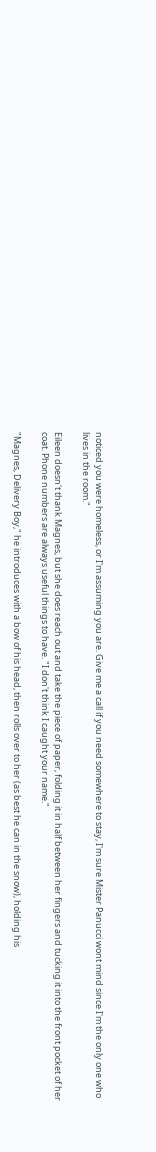noticed you were homeless, or I'm assuming you are. Give me a call if you need somewhere to stay, I'm sure Mister Panucci wont mind since I'm the only one who lives in the room."

Eileen doesn't thank Magnes, but she does reach out and take the piece of paper, folding it in half between her fingers and tucking it into the front pocket of her coat. Phone numbers are always useful things to have. "I don't think I caught your name."

"Magnes, Delivery Boy," he introduces with a bow of his head, then rolls over to her (as best he can in the snow), holding his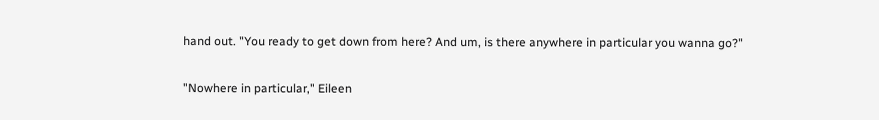hand out. "You ready to get down from here? And um, is there anywhere in particular you wanna go?"

"Nowhere in particular," Eileen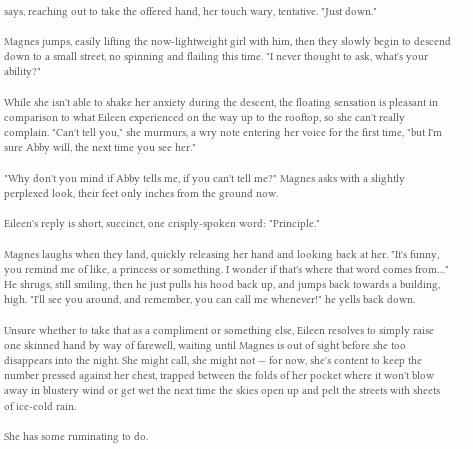says, reaching out to take the offered hand, her touch wary, tentative. "Just down."

Magnes jumps, easily lifting the now-lightweight girl with him, then they slowly begin to descend down to a small street, no spinning and flailing this time. "I never thought to ask, what's your ability?"

While she isn't able to shake her anxiety during the descent, the floating sensation is pleasant in comparison to what Eileen experienced on the way up to the rooftop, so she can't really complain. "Can't tell you," she murmurs, a wry note entering her voice for the first time, "but I'm sure Abby will, the next time you see her."

"Why don't you mind if Abby tells me, if you can't tell me?" Magnes asks with a slightly perplexed look, their feet only inches from the ground now.

Eileen's reply is short, succinct, one crisply-spoken word: "Principle."

Magnes laughs when they land, quickly releasing her hand and looking back at her. "It's funny, you remind me of like, a princess or something. I wonder if that's where that word comes from…" He shrugs, still smiling, then he just pulls his hood back up, and jumps back towards a building, high. "I'll see you around, and remember, you can call me whenever!" he yells back down.

Unsure whether to take that as a compliment or something else, Eileen resolves to simply raise one skinned hand by way of farewell, waiting until Magnes is out of sight before she too disappears into the night. She might call, she might not — for now, she's content to keep the number pressed against her chest, trapped between the folds of her pocket where it won't blow away in blustery wind or get wet the next time the skies open up and pelt the streets with sheets of ice-cold rain.

She has some ruminating to do.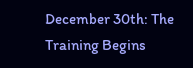December 30th: The Training Begins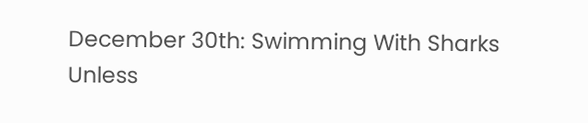December 30th: Swimming With Sharks
Unless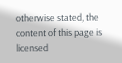otherwise stated, the content of this page is licensed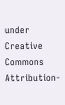under Creative Commons Attribution-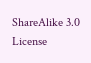ShareAlike 3.0 License